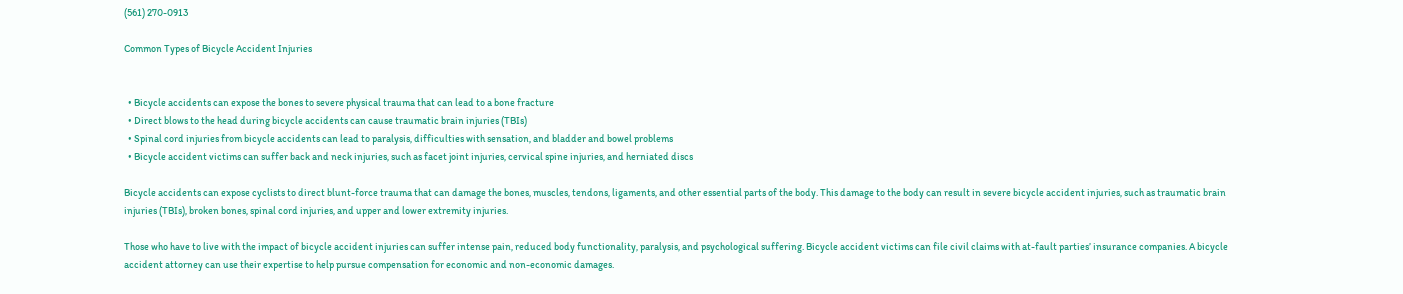(561) 270-0913

Common Types of Bicycle Accident Injuries


  • Bicycle accidents can expose the bones to severe physical trauma that can lead to a bone fracture
  • Direct blows to the head during bicycle accidents can cause traumatic brain injuries (TBIs)
  • Spinal cord injuries from bicycle accidents can lead to paralysis, difficulties with sensation, and bladder and bowel problems
  • Bicycle accident victims can suffer back and neck injuries, such as facet joint injuries, cervical spine injuries, and herniated discs

Bicycle accidents can expose cyclists to direct blunt-force trauma that can damage the bones, muscles, tendons, ligaments, and other essential parts of the body. This damage to the body can result in severe bicycle accident injuries, such as traumatic brain injuries (TBIs), broken bones, spinal cord injuries, and upper and lower extremity injuries.

Those who have to live with the impact of bicycle accident injuries can suffer intense pain, reduced body functionality, paralysis, and psychological suffering. Bicycle accident victims can file civil claims with at-fault parties’ insurance companies. A bicycle accident attorney can use their expertise to help pursue compensation for economic and non-economic damages.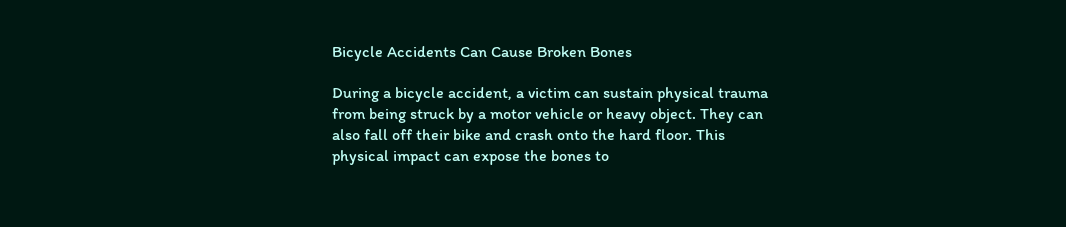Bicycle Accidents Can Cause Broken Bones

During a bicycle accident, a victim can sustain physical trauma from being struck by a motor vehicle or heavy object. They can also fall off their bike and crash onto the hard floor. This physical impact can expose the bones to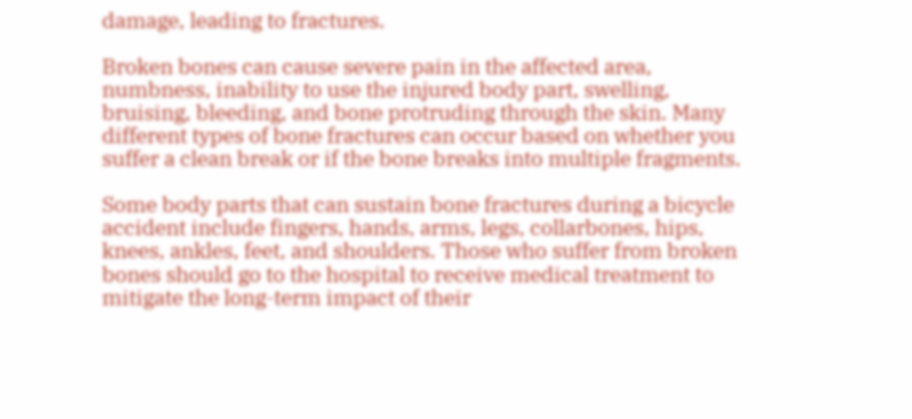damage, leading to fractures.

Broken bones can cause severe pain in the affected area, numbness, inability to use the injured body part, swelling, bruising, bleeding, and bone protruding through the skin. Many different types of bone fractures can occur based on whether you suffer a clean break or if the bone breaks into multiple fragments.

Some body parts that can sustain bone fractures during a bicycle accident include fingers, hands, arms, legs, collarbones, hips, knees, ankles, feet, and shoulders. Those who suffer from broken bones should go to the hospital to receive medical treatment to mitigate the long-term impact of their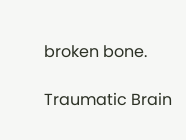broken bone.

Traumatic Brain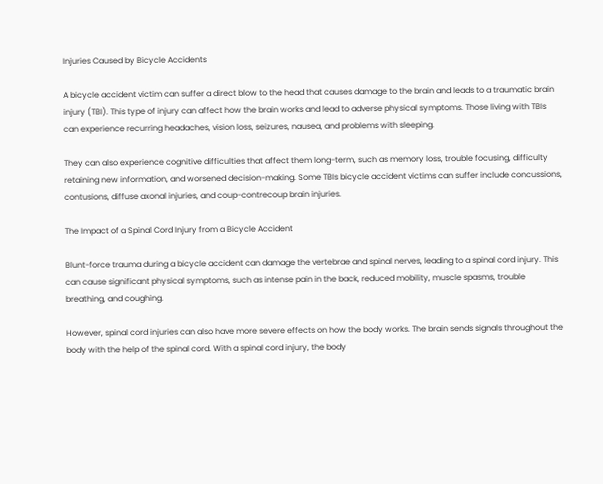Injuries Caused by Bicycle Accidents

A bicycle accident victim can suffer a direct blow to the head that causes damage to the brain and leads to a traumatic brain injury (TBI). This type of injury can affect how the brain works and lead to adverse physical symptoms. Those living with TBIs can experience recurring headaches, vision loss, seizures, nausea, and problems with sleeping.

They can also experience cognitive difficulties that affect them long-term, such as memory loss, trouble focusing, difficulty retaining new information, and worsened decision-making. Some TBIs bicycle accident victims can suffer include concussions, contusions, diffuse axonal injuries, and coup-contrecoup brain injuries.

The Impact of a Spinal Cord Injury from a Bicycle Accident

Blunt-force trauma during a bicycle accident can damage the vertebrae and spinal nerves, leading to a spinal cord injury. This can cause significant physical symptoms, such as intense pain in the back, reduced mobility, muscle spasms, trouble breathing, and coughing.

However, spinal cord injuries can also have more severe effects on how the body works. The brain sends signals throughout the body with the help of the spinal cord. With a spinal cord injury, the body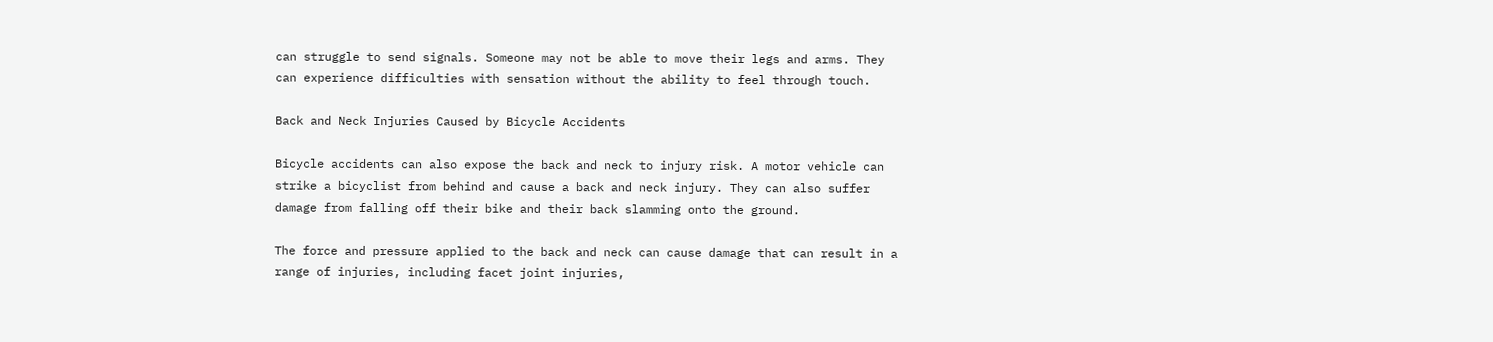can struggle to send signals. Someone may not be able to move their legs and arms. They can experience difficulties with sensation without the ability to feel through touch.

Back and Neck Injuries Caused by Bicycle Accidents

Bicycle accidents can also expose the back and neck to injury risk. A motor vehicle can strike a bicyclist from behind and cause a back and neck injury. They can also suffer damage from falling off their bike and their back slamming onto the ground.

The force and pressure applied to the back and neck can cause damage that can result in a range of injuries, including facet joint injuries,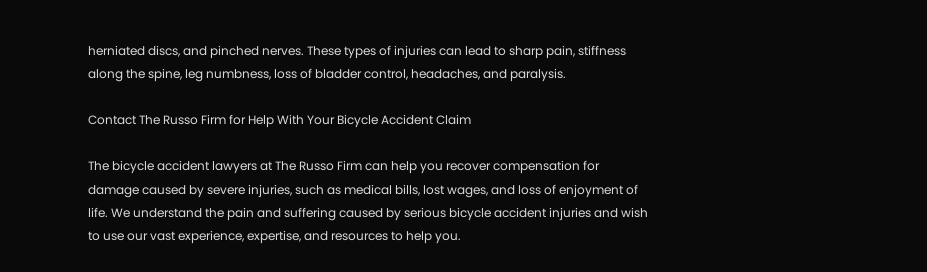herniated discs, and pinched nerves. These types of injuries can lead to sharp pain, stiffness along the spine, leg numbness, loss of bladder control, headaches, and paralysis.

Contact The Russo Firm for Help With Your Bicycle Accident Claim

The bicycle accident lawyers at The Russo Firm can help you recover compensation for damage caused by severe injuries, such as medical bills, lost wages, and loss of enjoyment of life. We understand the pain and suffering caused by serious bicycle accident injuries and wish to use our vast experience, expertise, and resources to help you.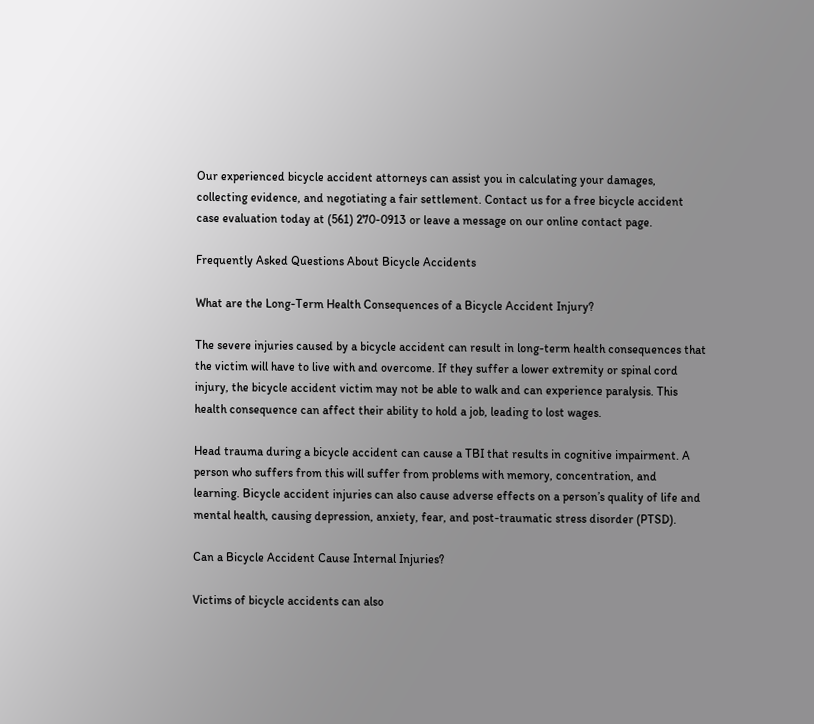Our experienced bicycle accident attorneys can assist you in calculating your damages, collecting evidence, and negotiating a fair settlement. Contact us for a free bicycle accident case evaluation today at (561) 270-0913 or leave a message on our online contact page.

Frequently Asked Questions About Bicycle Accidents

What are the Long-Term Health Consequences of a Bicycle Accident Injury?

The severe injuries caused by a bicycle accident can result in long-term health consequences that the victim will have to live with and overcome. If they suffer a lower extremity or spinal cord injury, the bicycle accident victim may not be able to walk and can experience paralysis. This health consequence can affect their ability to hold a job, leading to lost wages.

Head trauma during a bicycle accident can cause a TBI that results in cognitive impairment. A person who suffers from this will suffer from problems with memory, concentration, and learning. Bicycle accident injuries can also cause adverse effects on a person’s quality of life and mental health, causing depression, anxiety, fear, and post-traumatic stress disorder (PTSD).

Can a Bicycle Accident Cause Internal Injuries?

Victims of bicycle accidents can also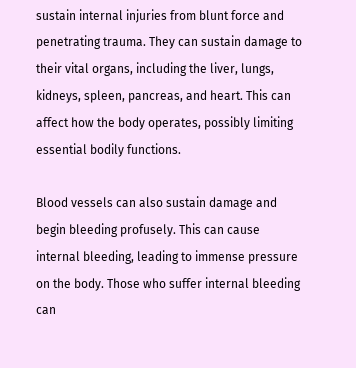sustain internal injuries from blunt force and penetrating trauma. They can sustain damage to their vital organs, including the liver, lungs, kidneys, spleen, pancreas, and heart. This can affect how the body operates, possibly limiting essential bodily functions.

Blood vessels can also sustain damage and begin bleeding profusely. This can cause internal bleeding, leading to immense pressure on the body. Those who suffer internal bleeding can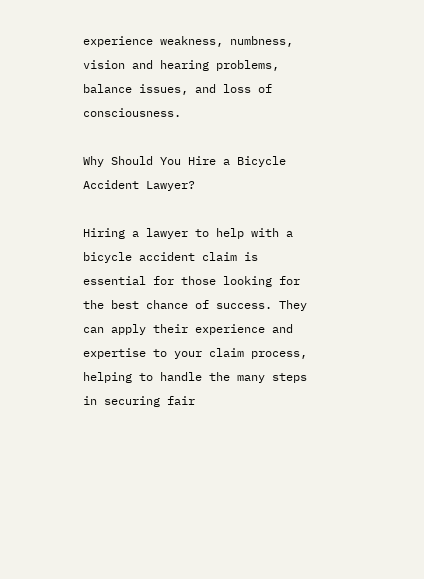experience weakness, numbness, vision and hearing problems, balance issues, and loss of consciousness.

Why Should You Hire a Bicycle Accident Lawyer?

Hiring a lawyer to help with a bicycle accident claim is essential for those looking for the best chance of success. They can apply their experience and expertise to your claim process, helping to handle the many steps in securing fair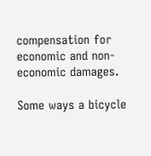compensation for economic and non-economic damages.

Some ways a bicycle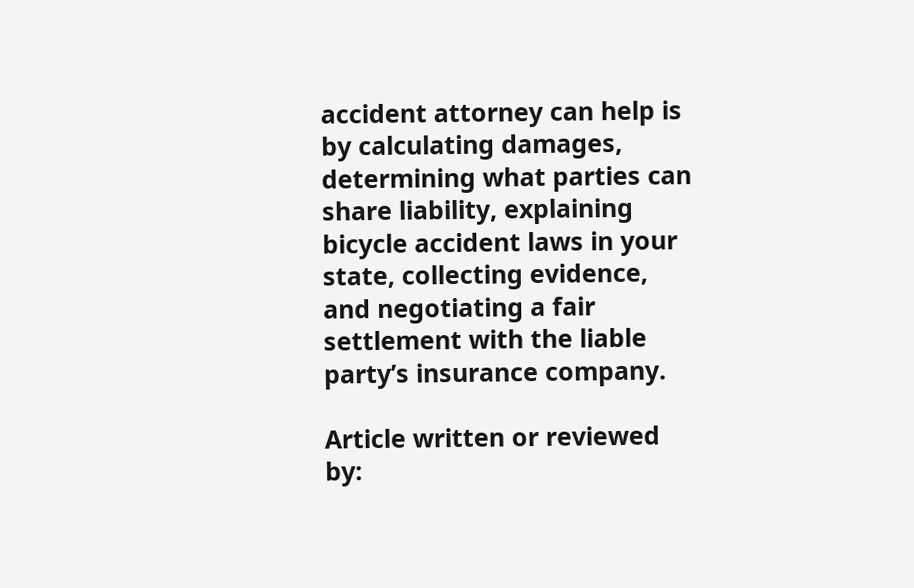accident attorney can help is by calculating damages, determining what parties can share liability, explaining bicycle accident laws in your state, collecting evidence, and negotiating a fair settlement with the liable party’s insurance company.

Article written or reviewed by: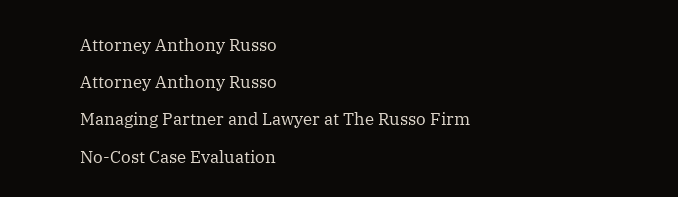Attorney Anthony Russo

Attorney Anthony Russo

Managing Partner and Lawyer at The Russo Firm

No-Cost Case Evaluation